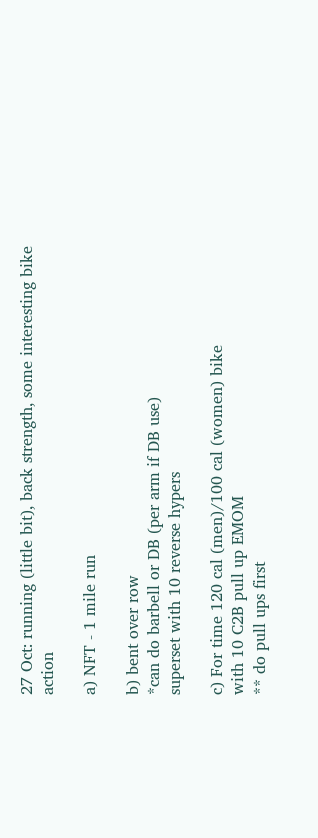27 Oct: running (little bit), back strength, some interesting bike action

a) NFT - 1 mile run

b) bent over row
*can do barbell or DB (per arm if DB use)
superset with 10 reverse hypers

c) For time 120 cal (men)/100 cal (women) bike
with 10 C2B pull up EMOM
** do pull ups first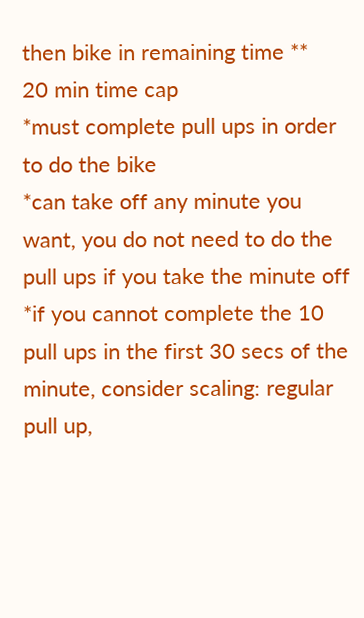then bike in remaining time **
20 min time cap
*must complete pull ups in order to do the bike
*can take off any minute you want, you do not need to do the pull ups if you take the minute off
*if you cannot complete the 10 pull ups in the first 30 secs of the minute, consider scaling: regular pull up,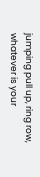jumping pull up, ring row, whatever is your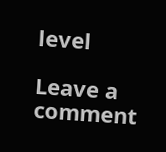level

Leave a comment